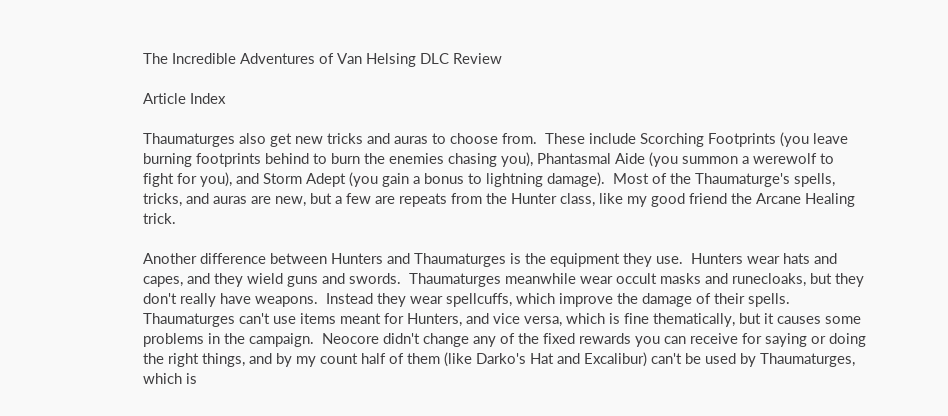The Incredible Adventures of Van Helsing DLC Review

Article Index

Thaumaturges also get new tricks and auras to choose from.  These include Scorching Footprints (you leave burning footprints behind to burn the enemies chasing you), Phantasmal Aide (you summon a werewolf to fight for you), and Storm Adept (you gain a bonus to lightning damage).  Most of the Thaumaturge's spells, tricks, and auras are new, but a few are repeats from the Hunter class, like my good friend the Arcane Healing trick.

Another difference between Hunters and Thaumaturges is the equipment they use.  Hunters wear hats and capes, and they wield guns and swords.  Thaumaturges meanwhile wear occult masks and runecloaks, but they don't really have weapons.  Instead they wear spellcuffs, which improve the damage of their spells.  Thaumaturges can't use items meant for Hunters, and vice versa, which is fine thematically, but it causes some problems in the campaign.  Neocore didn't change any of the fixed rewards you can receive for saying or doing the right things, and by my count half of them (like Darko's Hat and Excalibur) can't be used by Thaumaturges, which is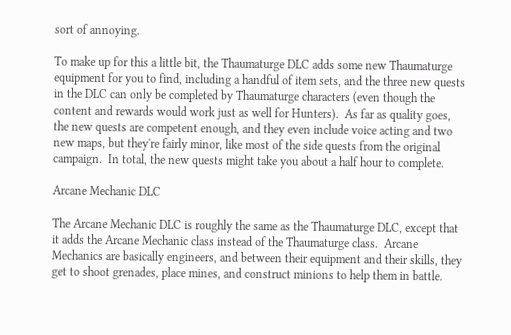sort of annoying.

To make up for this a little bit, the Thaumaturge DLC adds some new Thaumaturge equipment for you to find, including a handful of item sets, and the three new quests in the DLC can only be completed by Thaumaturge characters (even though the content and rewards would work just as well for Hunters).  As far as quality goes, the new quests are competent enough, and they even include voice acting and two new maps, but they're fairly minor, like most of the side quests from the original campaign.  In total, the new quests might take you about a half hour to complete.

Arcane Mechanic DLC

The Arcane Mechanic DLC is roughly the same as the Thaumaturge DLC, except that it adds the Arcane Mechanic class instead of the Thaumaturge class.  Arcane Mechanics are basically engineers, and between their equipment and their skills, they get to shoot grenades, place mines, and construct minions to help them in battle.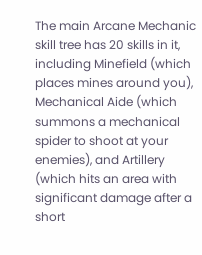The main Arcane Mechanic skill tree has 20 skills in it, including Minefield (which places mines around you), Mechanical Aide (which summons a mechanical spider to shoot at your enemies), and Artillery (which hits an area with significant damage after a short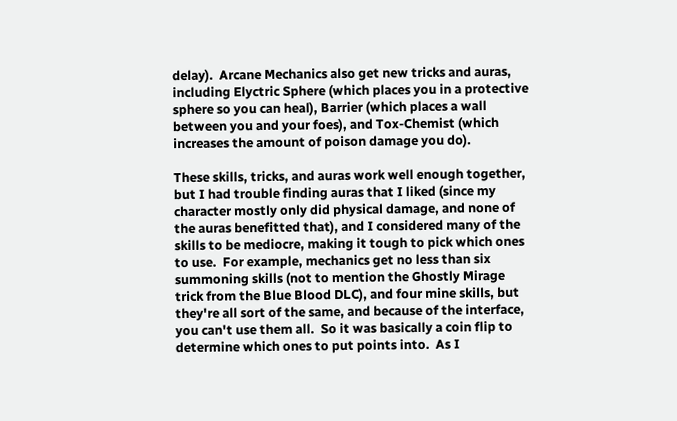delay).  Arcane Mechanics also get new tricks and auras, including Elyctric Sphere (which places you in a protective sphere so you can heal), Barrier (which places a wall between you and your foes), and Tox-Chemist (which increases the amount of poison damage you do).

These skills, tricks, and auras work well enough together, but I had trouble finding auras that I liked (since my character mostly only did physical damage, and none of the auras benefitted that), and I considered many of the skills to be mediocre, making it tough to pick which ones to use.  For example, mechanics get no less than six summoning skills (not to mention the Ghostly Mirage trick from the Blue Blood DLC), and four mine skills, but they're all sort of the same, and because of the interface, you can't use them all.  So it was basically a coin flip to determine which ones to put points into.  As I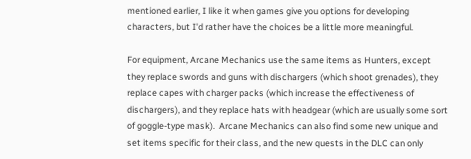mentioned earlier, I like it when games give you options for developing characters, but I'd rather have the choices be a little more meaningful.

For equipment, Arcane Mechanics use the same items as Hunters, except they replace swords and guns with dischargers (which shoot grenades), they replace capes with charger packs (which increase the effectiveness of dischargers), and they replace hats with headgear (which are usually some sort of goggle-type mask).  Arcane Mechanics can also find some new unique and set items specific for their class, and the new quests in the DLC can only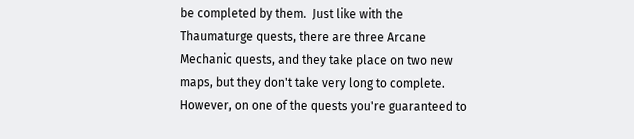be completed by them.  Just like with the Thaumaturge quests, there are three Arcane Mechanic quests, and they take place on two new maps, but they don't take very long to complete.  However, on one of the quests you're guaranteed to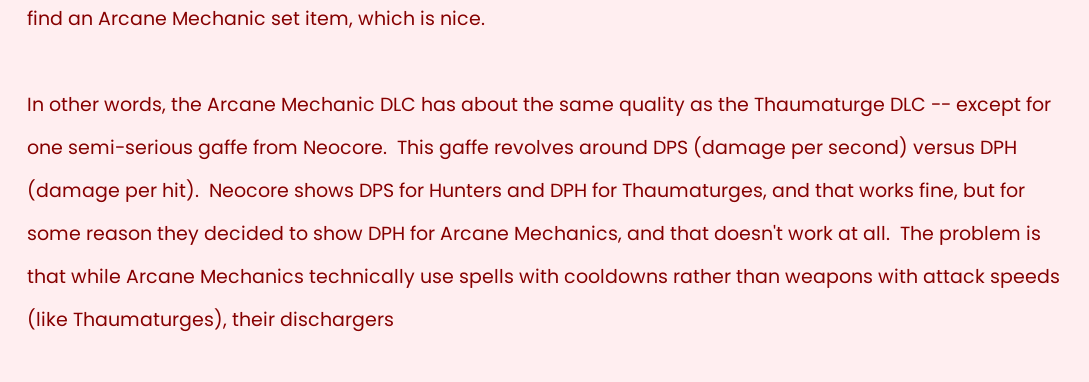find an Arcane Mechanic set item, which is nice.

In other words, the Arcane Mechanic DLC has about the same quality as the Thaumaturge DLC -- except for one semi-serious gaffe from Neocore.  This gaffe revolves around DPS (damage per second) versus DPH (damage per hit).  Neocore shows DPS for Hunters and DPH for Thaumaturges, and that works fine, but for some reason they decided to show DPH for Arcane Mechanics, and that doesn't work at all.  The problem is that while Arcane Mechanics technically use spells with cooldowns rather than weapons with attack speeds (like Thaumaturges), their dischargers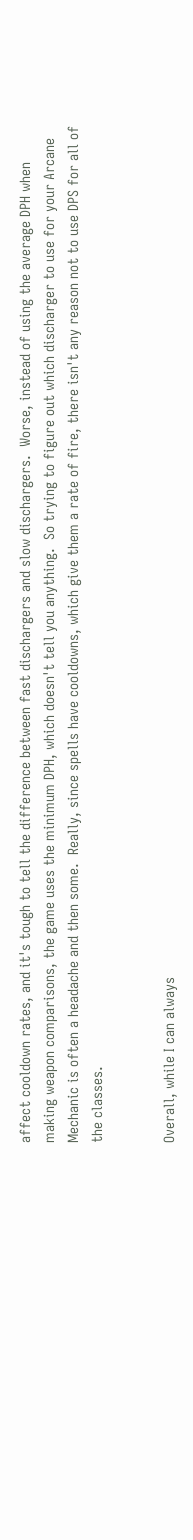affect cooldown rates, and it's tough to tell the difference between fast dischargers and slow dischargers.  Worse, instead of using the average DPH when making weapon comparisons, the game uses the minimum DPH, which doesn't tell you anything.  So trying to figure out which discharger to use for your Arcane Mechanic is often a headache and then some.  Really, since spells have cooldowns, which give them a rate of fire, there isn't any reason not to use DPS for all of the classes.


Overall, while I can always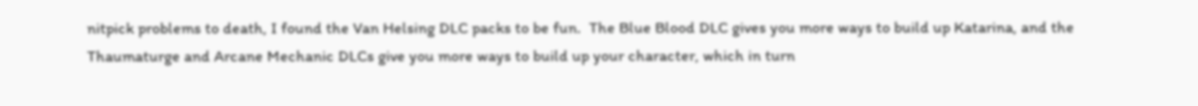nitpick problems to death, I found the Van Helsing DLC packs to be fun.  The Blue Blood DLC gives you more ways to build up Katarina, and the Thaumaturge and Arcane Mechanic DLCs give you more ways to build up your character, which in turn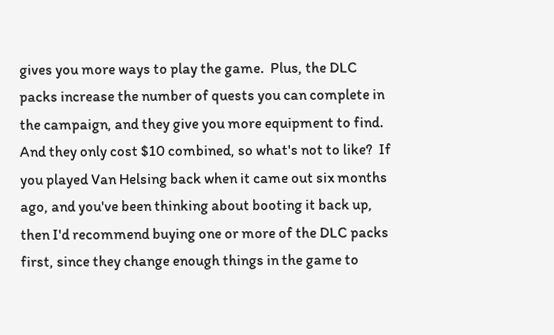gives you more ways to play the game.  Plus, the DLC packs increase the number of quests you can complete in the campaign, and they give you more equipment to find.  And they only cost $10 combined, so what's not to like?  If you played Van Helsing back when it came out six months ago, and you've been thinking about booting it back up, then I'd recommend buying one or more of the DLC packs first, since they change enough things in the game to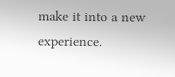make it into a new experience.